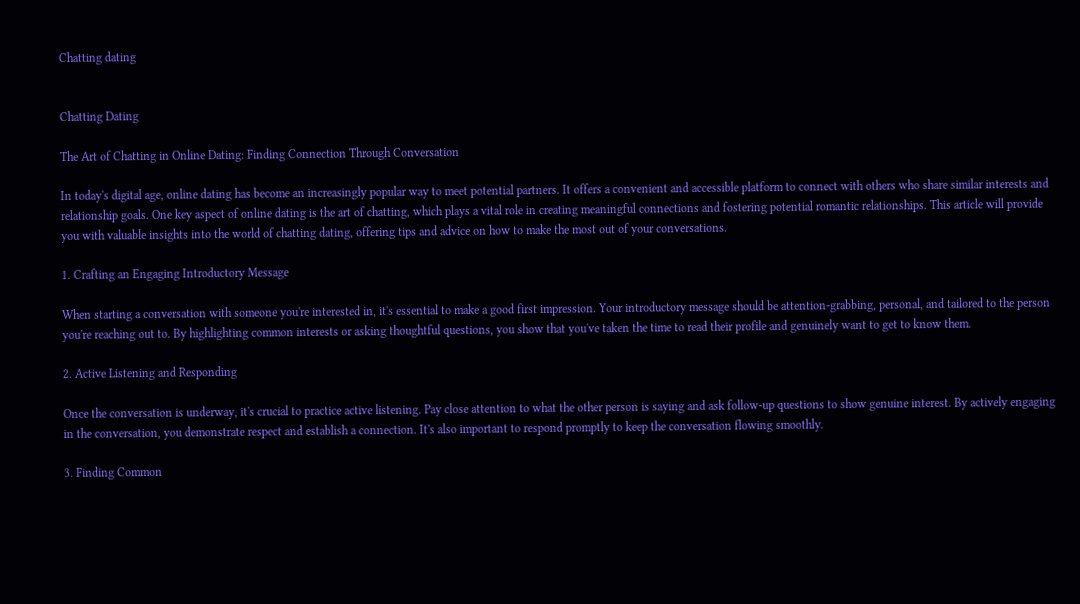Chatting dating


Chatting Dating

The Art of Chatting in Online Dating: Finding Connection Through Conversation

In today's digital age, online dating has become an increasingly popular way to meet potential partners. It offers a convenient and accessible platform to connect with others who share similar interests and relationship goals. One key aspect of online dating is the art of chatting, which plays a vital role in creating meaningful connections and fostering potential romantic relationships. This article will provide you with valuable insights into the world of chatting dating, offering tips and advice on how to make the most out of your conversations.

1. Crafting an Engaging Introductory Message

When starting a conversation with someone you're interested in, it's essential to make a good first impression. Your introductory message should be attention-grabbing, personal, and tailored to the person you're reaching out to. By highlighting common interests or asking thoughtful questions, you show that you've taken the time to read their profile and genuinely want to get to know them.

2. Active Listening and Responding

Once the conversation is underway, it's crucial to practice active listening. Pay close attention to what the other person is saying and ask follow-up questions to show genuine interest. By actively engaging in the conversation, you demonstrate respect and establish a connection. It's also important to respond promptly to keep the conversation flowing smoothly.

3. Finding Common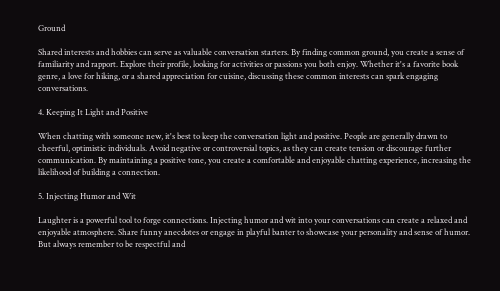Ground

Shared interests and hobbies can serve as valuable conversation starters. By finding common ground, you create a sense of familiarity and rapport. Explore their profile, looking for activities or passions you both enjoy. Whether it's a favorite book genre, a love for hiking, or a shared appreciation for cuisine, discussing these common interests can spark engaging conversations.

4. Keeping It Light and Positive

When chatting with someone new, it's best to keep the conversation light and positive. People are generally drawn to cheerful, optimistic individuals. Avoid negative or controversial topics, as they can create tension or discourage further communication. By maintaining a positive tone, you create a comfortable and enjoyable chatting experience, increasing the likelihood of building a connection.

5. Injecting Humor and Wit

Laughter is a powerful tool to forge connections. Injecting humor and wit into your conversations can create a relaxed and enjoyable atmosphere. Share funny anecdotes or engage in playful banter to showcase your personality and sense of humor. But always remember to be respectful and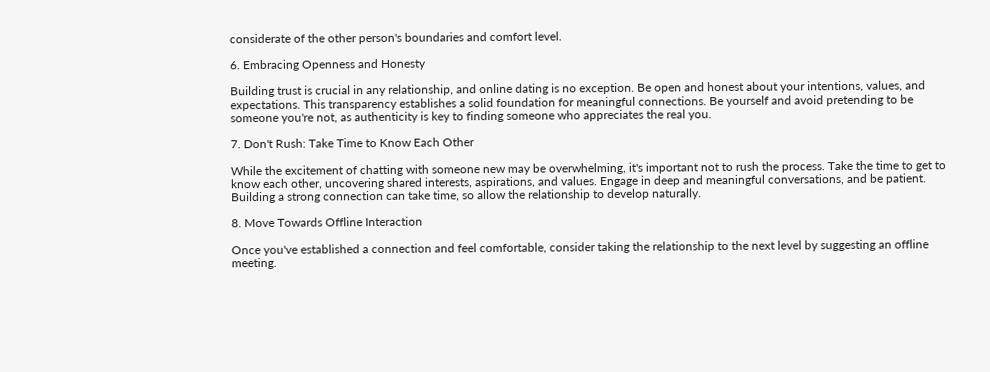considerate of the other person's boundaries and comfort level.

6. Embracing Openness and Honesty

Building trust is crucial in any relationship, and online dating is no exception. Be open and honest about your intentions, values, and expectations. This transparency establishes a solid foundation for meaningful connections. Be yourself and avoid pretending to be someone you're not, as authenticity is key to finding someone who appreciates the real you.

7. Don't Rush: Take Time to Know Each Other

While the excitement of chatting with someone new may be overwhelming, it's important not to rush the process. Take the time to get to know each other, uncovering shared interests, aspirations, and values. Engage in deep and meaningful conversations, and be patient. Building a strong connection can take time, so allow the relationship to develop naturally.

8. Move Towards Offline Interaction

Once you've established a connection and feel comfortable, consider taking the relationship to the next level by suggesting an offline meeting.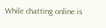While chatting online is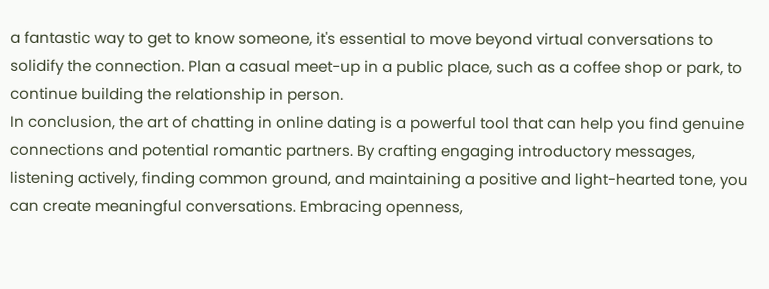a fantastic way to get to know someone, it's essential to move beyond virtual conversations to solidify the connection. Plan a casual meet-up in a public place, such as a coffee shop or park, to continue building the relationship in person.
In conclusion, the art of chatting in online dating is a powerful tool that can help you find genuine connections and potential romantic partners. By crafting engaging introductory messages, listening actively, finding common ground, and maintaining a positive and light-hearted tone, you can create meaningful conversations. Embracing openness,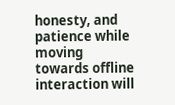honesty, and patience while moving towards offline interaction will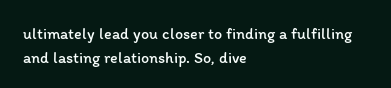ultimately lead you closer to finding a fulfilling and lasting relationship. So, dive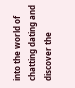into the world of chatting dating and discover the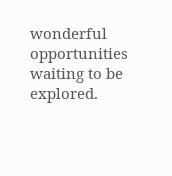wonderful opportunities waiting to be explored.